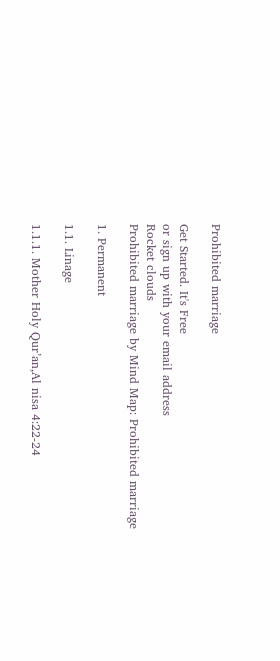Prohibited marriage

Get Started. It's Free
or sign up with your email address
Rocket clouds
Prohibited marriage by Mind Map: Prohibited marriage

1. Permanent

1.1. Linage

1.1.1. Mother Holy Qur’an,Al nisa 4:22-24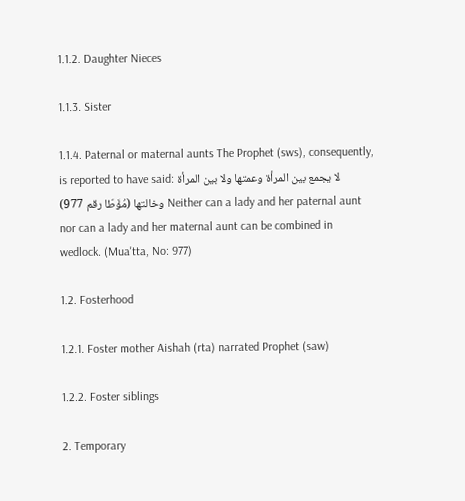1.1.2. Daughter Nieces

1.1.3. Sister

1.1.4. Paternal or maternal aunts The Prophet (sws), consequently, is reported to have said: لا يجمع بين المرأة وعمتها ولا بين المرأة وخالتها (مُؤَطّا رقم 977) Neither can a lady and her paternal aunt nor can a lady and her maternal aunt can be combined in wedlock. (Mua'tta, No: 977)

1.2. Fosterhood

1.2.1. Foster mother Aishah (rta) narrated Prophet (saw)

1.2.2. Foster siblings

2. Temporary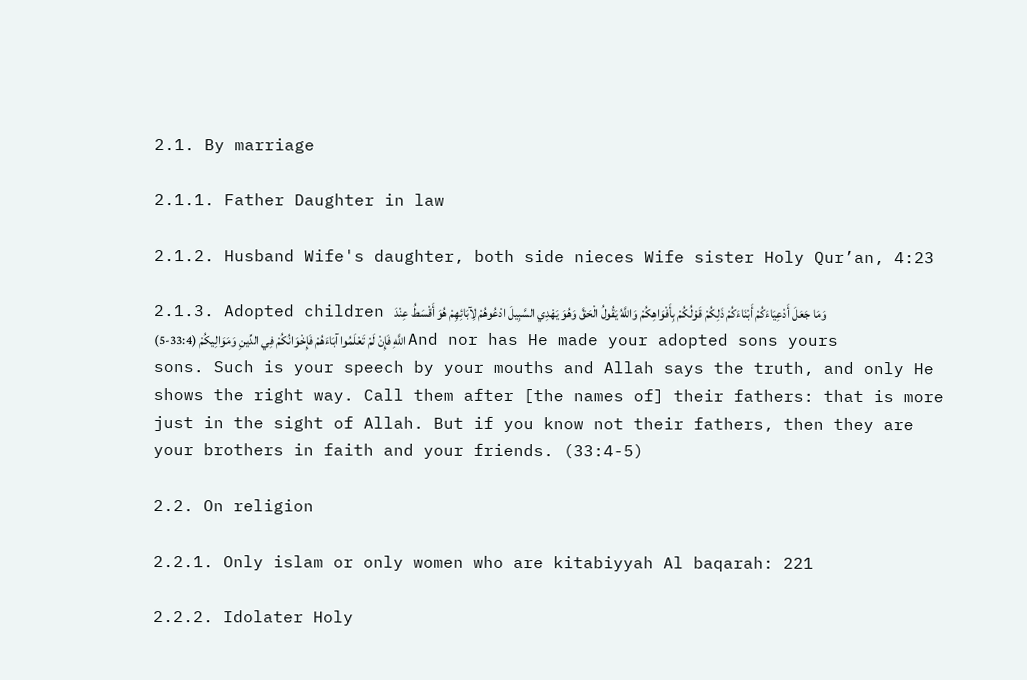2.1. By marriage

2.1.1. Father Daughter in law

2.1.2. Husband Wife's daughter, both side nieces Wife sister Holy Qur’an, 4:23

2.1.3. Adopted children وَمَا جَعَلَ أَدْعِيَاءَكُمْ أَبْنَاءَكُمْ ذَلِكُمْ قَوْلُكُمْ بِأَفْوَاهِكُمْ وَاللَّهُ يَقُولُ الْحَقَّ وَهُوَ يَهْدِي السَّبِيلَ ادْعُوهُمْ لِآبَائِهِمْ هُوَ أَقْسَطُ عِنْدَ اللَّهِ فَإِنْ لَمْ تَعْلَمُوا آبَاءَهُمْ فَإِخْوَانُكُمْ فِي الدِّينِ وَمَوَالِيكُمْ (33:4-5) And nor has He made your adopted sons yours sons. Such is your speech by your mouths and Allah says the truth, and only He shows the right way. Call them after [the names of] their fathers: that is more just in the sight of Allah. But if you know not their fathers, then they are your brothers in faith and your friends. (33:4-5)

2.2. On religion

2.2.1. Only islam or only women who are kitabiyyah Al baqarah: 221

2.2.2. Idolater Holy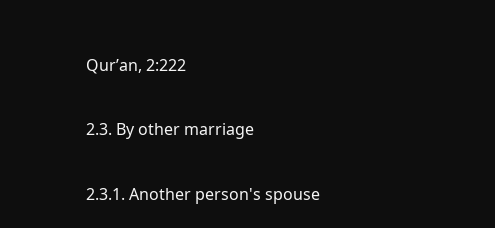Qur’an, 2:222

2.3. By other marriage

2.3.1. Another person's spouse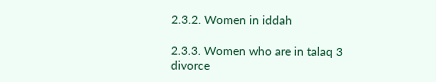2.3.2. Women in iddah

2.3.3. Women who are in talaq 3 divorce